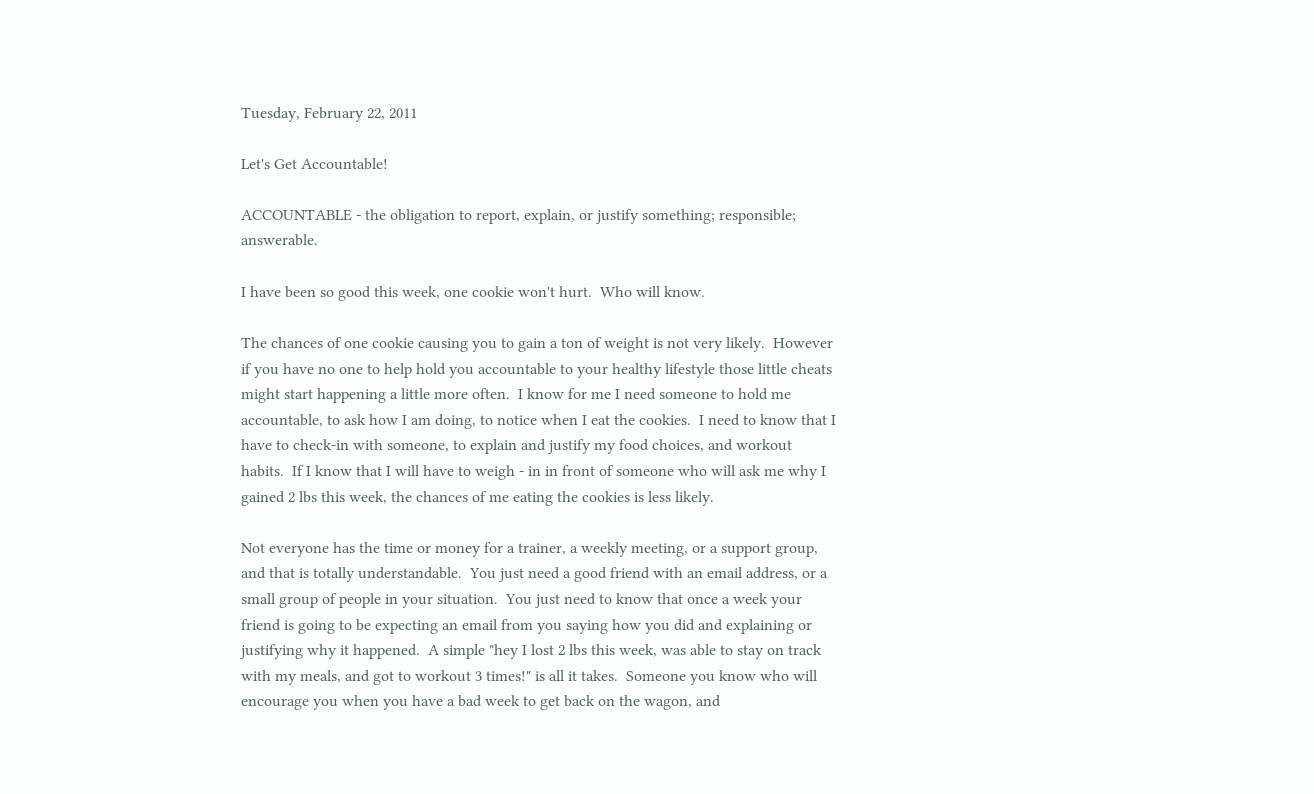Tuesday, February 22, 2011

Let's Get Accountable!

ACCOUNTABLE - the obligation to report, explain, or justify something; responsible; answerable.

I have been so good this week, one cookie won't hurt.  Who will know.

The chances of one cookie causing you to gain a ton of weight is not very likely.  However if you have no one to help hold you accountable to your healthy lifestyle those little cheats might start happening a little more often.  I know for me I need someone to hold me accountable, to ask how I am doing, to notice when I eat the cookies.  I need to know that I have to check-in with someone, to explain and justify my food choices, and workout habits.  If I know that I will have to weigh - in in front of someone who will ask me why I gained 2 lbs this week, the chances of me eating the cookies is less likely.

Not everyone has the time or money for a trainer, a weekly meeting, or a support group, and that is totally understandable.  You just need a good friend with an email address, or a small group of people in your situation.  You just need to know that once a week your friend is going to be expecting an email from you saying how you did and explaining or justifying why it happened.  A simple "hey I lost 2 lbs this week, was able to stay on track with my meals, and got to workout 3 times!" is all it takes.  Someone you know who will encourage you when you have a bad week to get back on the wagon, and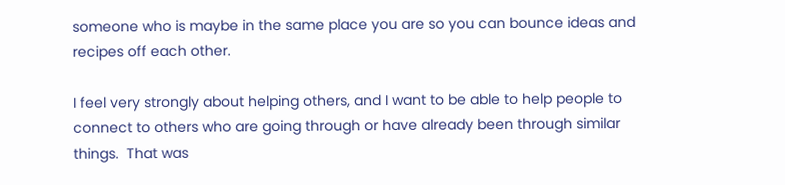someone who is maybe in the same place you are so you can bounce ideas and recipes off each other.

I feel very strongly about helping others, and I want to be able to help people to connect to others who are going through or have already been through similar things.  That was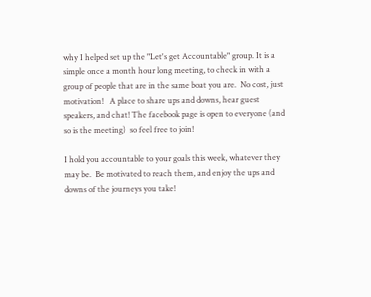why I helped set up the "Let's get Accountable" group. It is a simple once a month hour long meeting, to check in with a group of people that are in the same boat you are.  No cost, just motivation!   A place to share ups and downs, hear guest speakers, and chat! The facebook page is open to everyone (and so is the meeting)  so feel free to join!

I hold you accountable to your goals this week, whatever they may be.  Be motivated to reach them, and enjoy the ups and downs of the journeys you take!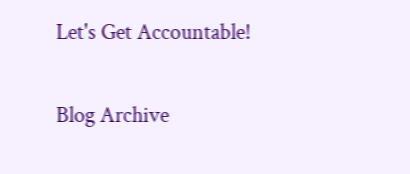Let's Get Accountable!

Blog Archive